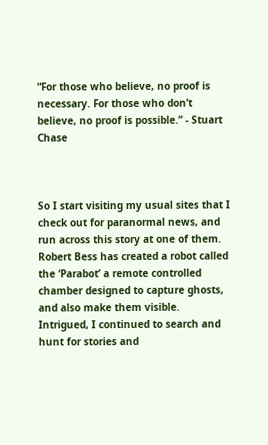“For those who believe, no proof is necessary. For those who don’t believe, no proof is possible.” - Stuart Chase



So I start visiting my usual sites that I check out for paranormal news, and run across this story at one of them. Robert Bess has created a robot called the ‘Parabot’ a remote controlled chamber designed to capture ghosts, and also make them visible. Intrigued, I continued to search and hunt for stories and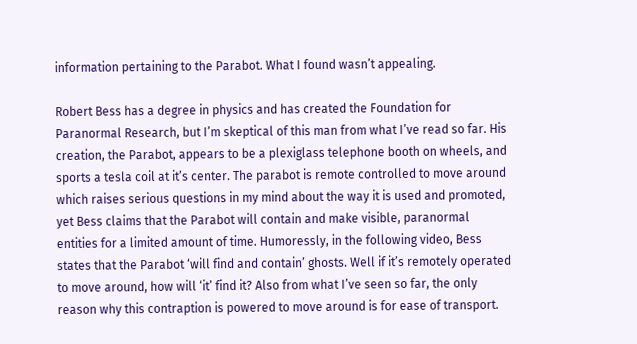information pertaining to the Parabot. What I found wasn’t appealing.

Robert Bess has a degree in physics and has created the Foundation for Paranormal Research, but I’m skeptical of this man from what I’ve read so far. His creation, the Parabot, appears to be a plexiglass telephone booth on wheels, and sports a tesla coil at it’s center. The parabot is remote controlled to move around which raises serious questions in my mind about the way it is used and promoted, yet Bess claims that the Parabot will contain and make visible, paranormal entities for a limited amount of time. Humoressly, in the following video, Bess states that the Parabot ‘will find and contain’ ghosts. Well if it’s remotely operated to move around, how will ‘it’ find it? Also from what I’ve seen so far, the only reason why this contraption is powered to move around is for ease of transport.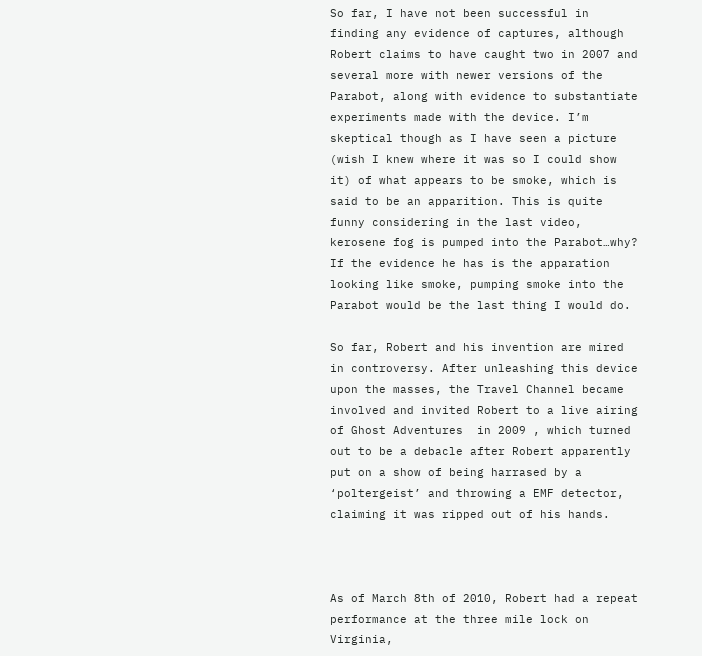So far, I have not been successful in finding any evidence of captures, although Robert claims to have caught two in 2007 and several more with newer versions of the Parabot, along with evidence to substantiate experiments made with the device. I’m skeptical though as I have seen a picture (wish I knew where it was so I could show it) of what appears to be smoke, which is said to be an apparition. This is quite funny considering in the last video, kerosene fog is pumped into the Parabot…why? If the evidence he has is the apparation looking like smoke, pumping smoke into the Parabot would be the last thing I would do.

So far, Robert and his invention are mired in controversy. After unleashing this device upon the masses, the Travel Channel became involved and invited Robert to a live airing of Ghost Adventures  in 2009 , which turned out to be a debacle after Robert apparently put on a show of being harrased by a ‘poltergeist’ and throwing a EMF detector, claiming it was ripped out of his hands.



As of March 8th of 2010, Robert had a repeat performance at the three mile lock on Virginia,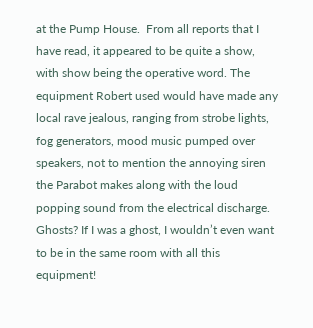at the Pump House.  From all reports that I have read, it appeared to be quite a show, with show being the operative word. The equipment Robert used would have made any local rave jealous, ranging from strobe lights, fog generators, mood music pumped over speakers, not to mention the annoying siren the Parabot makes along with the loud popping sound from the electrical discharge. Ghosts? If I was a ghost, I wouldn’t even want to be in the same room with all this equipment!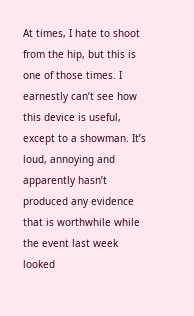At times, I hate to shoot from the hip, but this is one of those times. I earnestly can’t see how this device is useful, except to a showman. It’s loud, annoying and apparently hasn’t produced any evidence that is worthwhile while  the event last week looked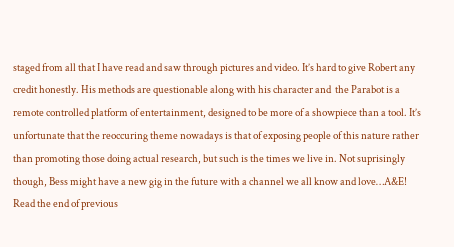staged from all that I have read and saw through pictures and video. It’s hard to give Robert any credit honestly. His methods are questionable along with his character and  the Parabot is a remote controlled platform of entertainment, designed to be more of a showpiece than a tool. It’s unfortunate that the reoccuring theme nowadays is that of exposing people of this nature rather than promoting those doing actual research, but such is the times we live in. Not suprisingly though, Bess might have a new gig in the future with a channel we all know and love…A&E! Read the end of previous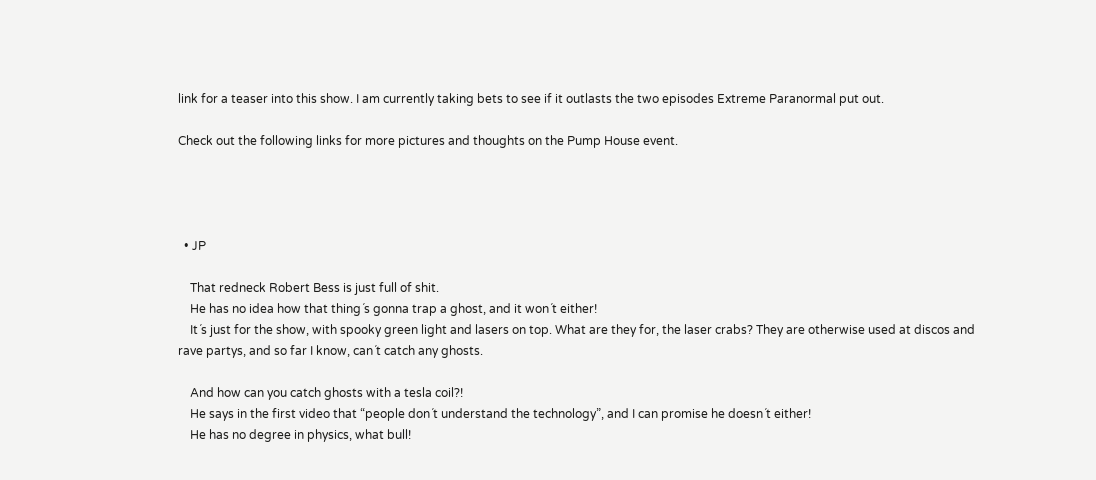link for a teaser into this show. I am currently taking bets to see if it outlasts the two episodes Extreme Paranormal put out.

Check out the following links for more pictures and thoughts on the Pump House event.




  • JP

    That redneck Robert Bess is just full of shit.
    He has no idea how that thing´s gonna trap a ghost, and it won´t either!
    It´s just for the show, with spooky green light and lasers on top. What are they for, the laser crabs? They are otherwise used at discos and rave partys, and so far I know, can´t catch any ghosts.

    And how can you catch ghosts with a tesla coil?!
    He says in the first video that “people don´t understand the technology”, and I can promise he doesn´t either!
    He has no degree in physics, what bull!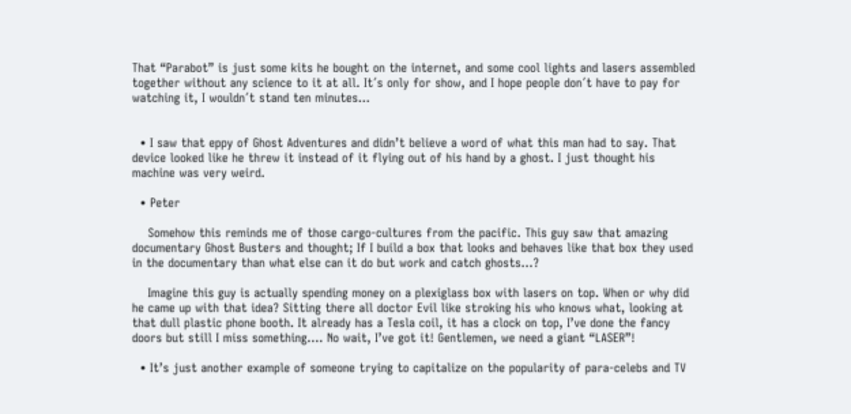That “Parabot” is just some kits he bought on the internet, and some cool lights and lasers assembled together without any science to it at all. It´s only for show, and I hope people don´t have to pay for watching it, I wouldn´t stand ten minutes…


  • I saw that eppy of Ghost Adventures and didn’t believe a word of what this man had to say. That device looked like he threw it instead of it flying out of his hand by a ghost. I just thought his machine was very weird.

  • Peter

    Somehow this reminds me of those cargo-cultures from the pacific. This guy saw that amazing documentary Ghost Busters and thought; If I build a box that looks and behaves like that box they used in the documentary than what else can it do but work and catch ghosts…?

    Imagine this guy is actually spending money on a plexiglass box with lasers on top. When or why did he came up with that idea? Sitting there all doctor Evil like stroking his who knows what, looking at that dull plastic phone booth. It already has a Tesla coil, it has a clock on top, I’ve done the fancy doors but still I miss something…. No wait, I’ve got it! Gentlemen, we need a giant “LASER”!

  • It’s just another example of someone trying to capitalize on the popularity of para-celebs and TV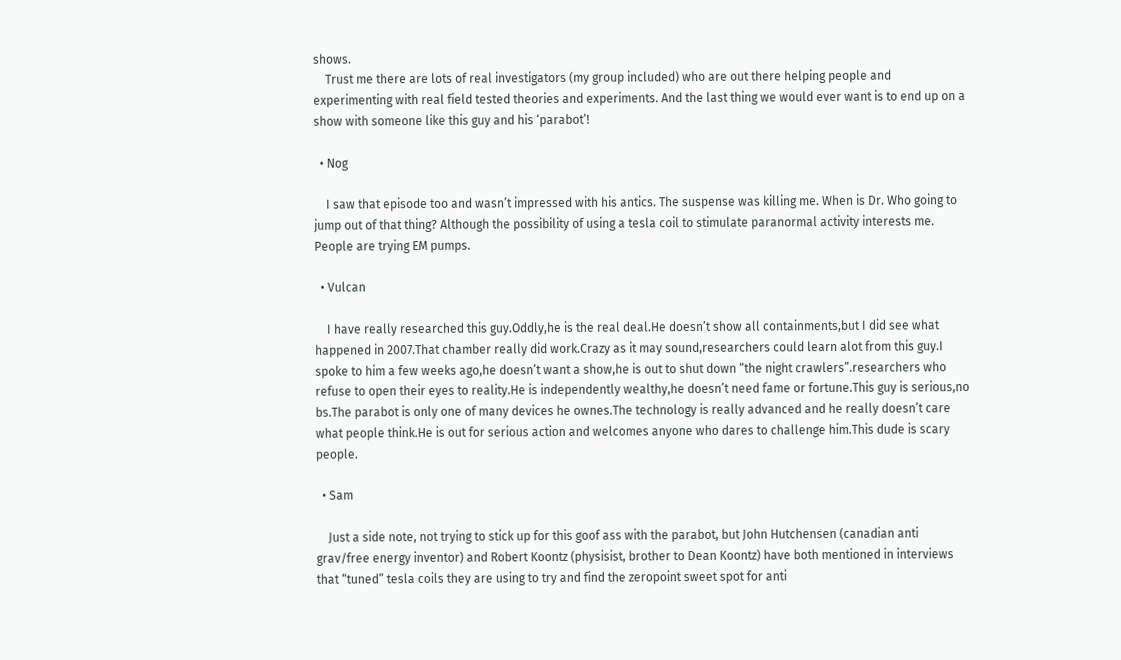shows.
    Trust me there are lots of real investigators (my group included) who are out there helping people and experimenting with real field tested theories and experiments. And the last thing we would ever want is to end up on a show with someone like this guy and his ‘parabot’!

  • Nog

    I saw that episode too and wasn’t impressed with his antics. The suspense was killing me. When is Dr. Who going to jump out of that thing? Although the possibility of using a tesla coil to stimulate paranormal activity interests me. People are trying EM pumps.

  • Vulcan

    I have really researched this guy.Oddly,he is the real deal.He doesn’t show all containments,but I did see what happened in 2007.That chamber really did work.Crazy as it may sound,researchers could learn alot from this guy.I spoke to him a few weeks ago,he doesn’t want a show,he is out to shut down “the night crawlers”.researchers who refuse to open their eyes to reality.He is independently wealthy,he doesn’t need fame or fortune.This guy is serious,no bs.The parabot is only one of many devices he ownes.The technology is really advanced and he really doesn’t care what people think.He is out for serious action and welcomes anyone who dares to challenge him.This dude is scary people.

  • Sam

    Just a side note, not trying to stick up for this goof ass with the parabot, but John Hutchensen (canadian anti grav/free energy inventor) and Robert Koontz (physisist, brother to Dean Koontz) have both mentioned in interviews that “tuned” tesla coils they are using to try and find the zeropoint sweet spot for anti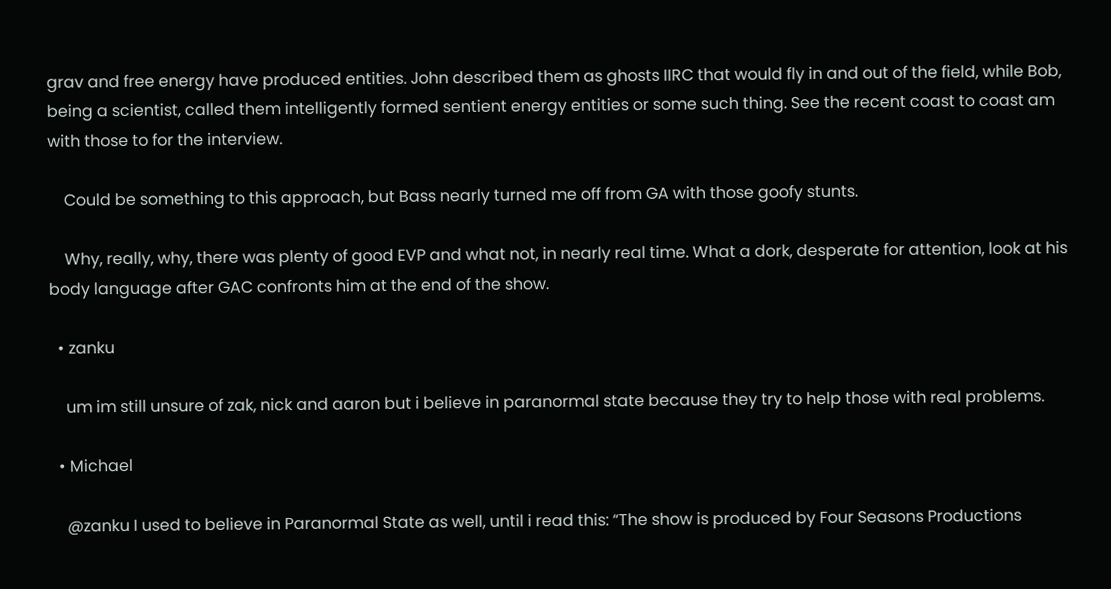grav and free energy have produced entities. John described them as ghosts IIRC that would fly in and out of the field, while Bob, being a scientist, called them intelligently formed sentient energy entities or some such thing. See the recent coast to coast am with those to for the interview.

    Could be something to this approach, but Bass nearly turned me off from GA with those goofy stunts.

    Why, really, why, there was plenty of good EVP and what not, in nearly real time. What a dork, desperate for attention, look at his body language after GAC confronts him at the end of the show.

  • zanku

    um im still unsure of zak, nick and aaron but i believe in paranormal state because they try to help those with real problems.

  • Michael

    @zanku I used to believe in Paranormal State as well, until i read this: “The show is produced by Four Seasons Productions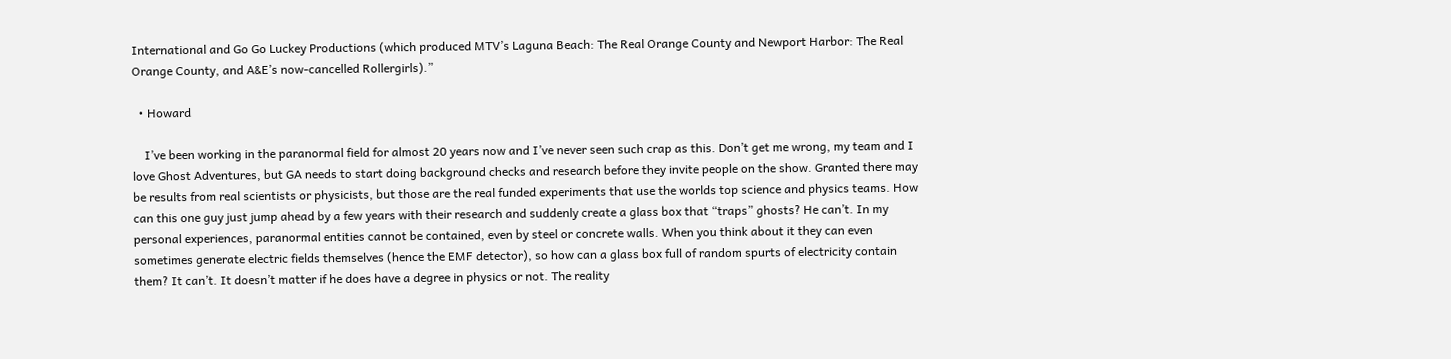International and Go Go Luckey Productions (which produced MTV’s Laguna Beach: The Real Orange County and Newport Harbor: The Real Orange County, and A&E’s now-cancelled Rollergirls).”

  • Howard

    I’ve been working in the paranormal field for almost 20 years now and I’ve never seen such crap as this. Don’t get me wrong, my team and I love Ghost Adventures, but GA needs to start doing background checks and research before they invite people on the show. Granted there may be results from real scientists or physicists, but those are the real funded experiments that use the worlds top science and physics teams. How can this one guy just jump ahead by a few years with their research and suddenly create a glass box that “traps” ghosts? He can’t. In my personal experiences, paranormal entities cannot be contained, even by steel or concrete walls. When you think about it they can even sometimes generate electric fields themselves (hence the EMF detector), so how can a glass box full of random spurts of electricity contain them? It can’t. It doesn’t matter if he does have a degree in physics or not. The reality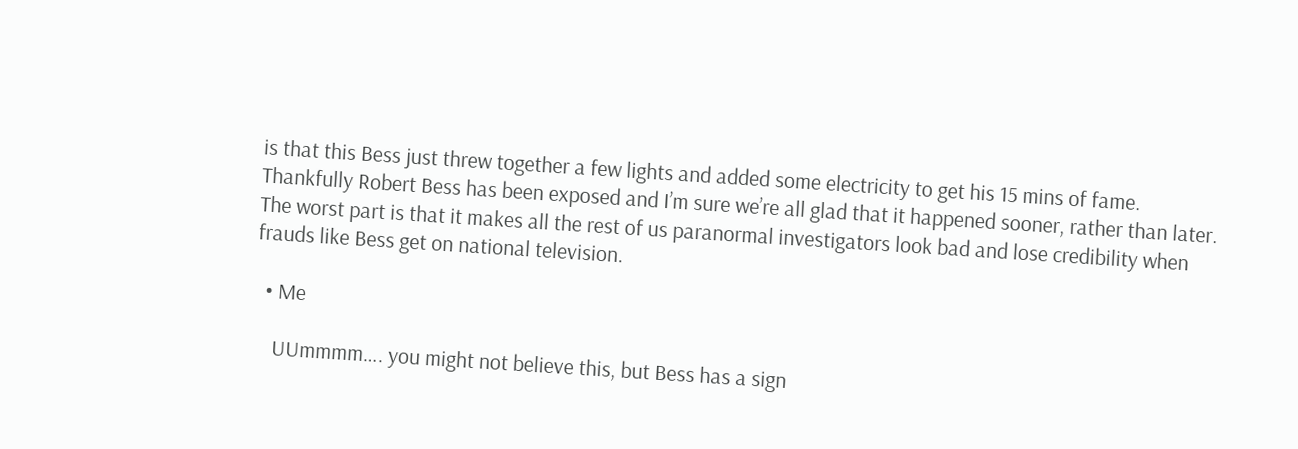is that this Bess just threw together a few lights and added some electricity to get his 15 mins of fame. Thankfully Robert Bess has been exposed and I’m sure we’re all glad that it happened sooner, rather than later. The worst part is that it makes all the rest of us paranormal investigators look bad and lose credibility when frauds like Bess get on national television.

  • Me

    UUmmmm…. you might not believe this, but Bess has a sign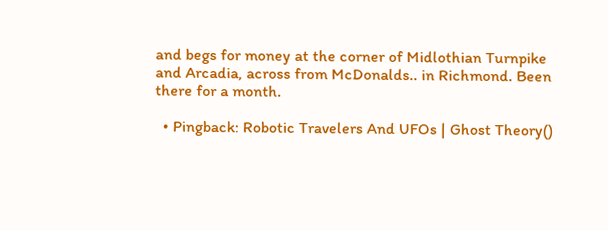and begs for money at the corner of Midlothian Turnpike and Arcadia, across from McDonalds.. in Richmond. Been there for a month.

  • Pingback: Robotic Travelers And UFOs | Ghost Theory()